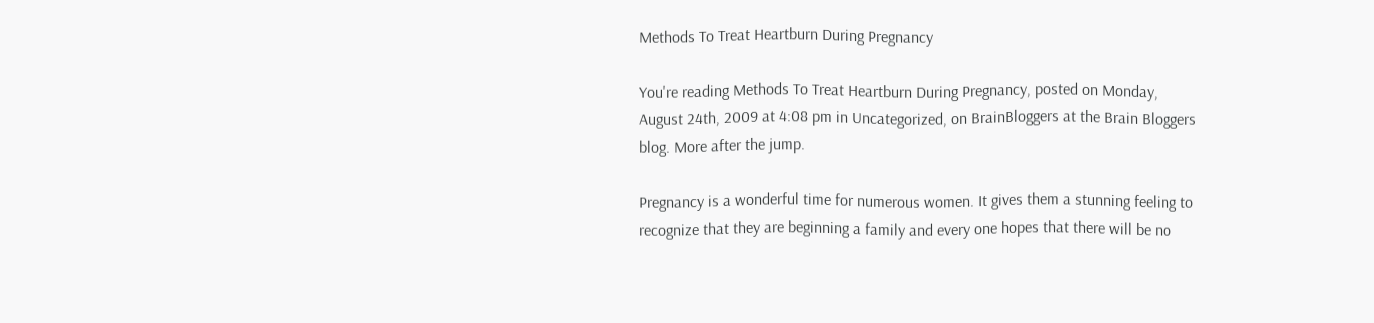Methods To Treat Heartburn During Pregnancy

You're reading Methods To Treat Heartburn During Pregnancy, posted on Monday, August 24th, 2009 at 4:08 pm in Uncategorized, on BrainBloggers at the Brain Bloggers blog. More after the jump.

Pregnancy is a wonderful time for numerous women. It gives them a stunning feeling to recognize that they are beginning a family and every one hopes that there will be no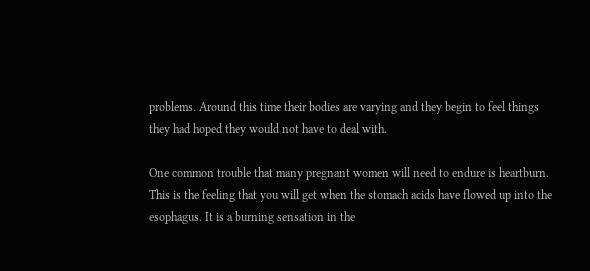problems. Around this time their bodies are varying and they begin to feel things they had hoped they would not have to deal with.

One common trouble that many pregnant women will need to endure is heartburn. This is the feeling that you will get when the stomach acids have flowed up into the esophagus. It is a burning sensation in the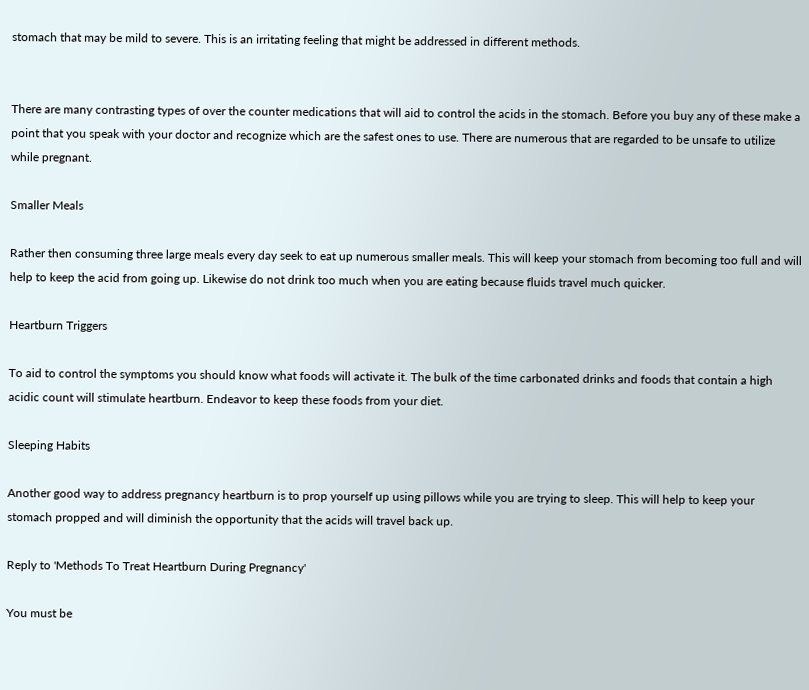stomach that may be mild to severe. This is an irritating feeling that might be addressed in different methods.


There are many contrasting types of over the counter medications that will aid to control the acids in the stomach. Before you buy any of these make a point that you speak with your doctor and recognize which are the safest ones to use. There are numerous that are regarded to be unsafe to utilize while pregnant.

Smaller Meals

Rather then consuming three large meals every day seek to eat up numerous smaller meals. This will keep your stomach from becoming too full and will help to keep the acid from going up. Likewise do not drink too much when you are eating because fluids travel much quicker.

Heartburn Triggers

To aid to control the symptoms you should know what foods will activate it. The bulk of the time carbonated drinks and foods that contain a high acidic count will stimulate heartburn. Endeavor to keep these foods from your diet.

Sleeping Habits

Another good way to address pregnancy heartburn is to prop yourself up using pillows while you are trying to sleep. This will help to keep your stomach propped and will diminish the opportunity that the acids will travel back up.

Reply to 'Methods To Treat Heartburn During Pregnancy'

You must be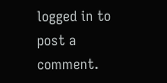logged in to post a comment.